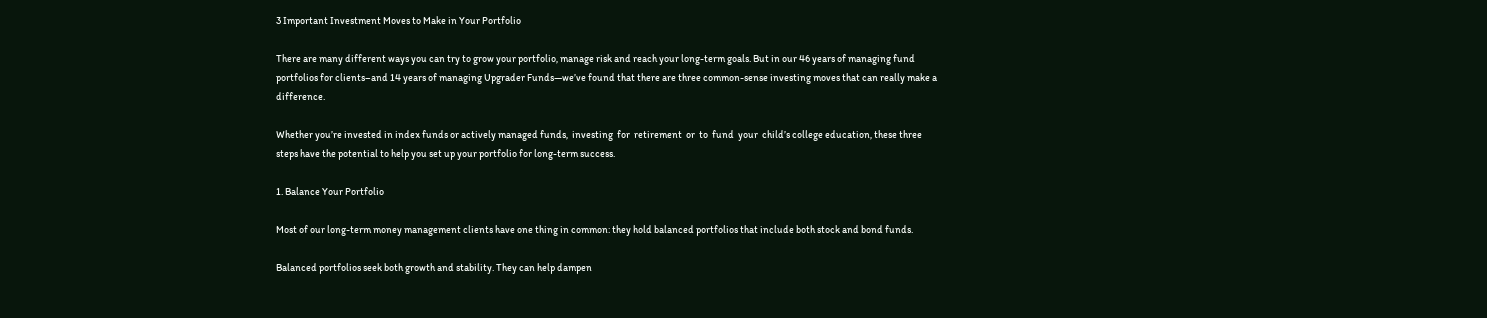3 Important Investment Moves to Make in Your Portfolio

There are many different ways you can try to grow your portfolio, manage risk and reach your long-term goals. But in our 46 years of managing fund portfolios for clients–and 14 years of managing Upgrader Funds—we’ve found that there are three common-sense investing moves that can really make a difference.

Whether you’re invested in index funds or actively managed funds,  investing  for  retirement  or  to  fund  your  child’s college education, these three steps have the potential to help you set up your portfolio for long-term success.

1. Balance Your Portfolio

Most of our long-term money management clients have one thing in common: they hold balanced portfolios that include both stock and bond funds.

Balanced portfolios seek both growth and stability. They can help dampen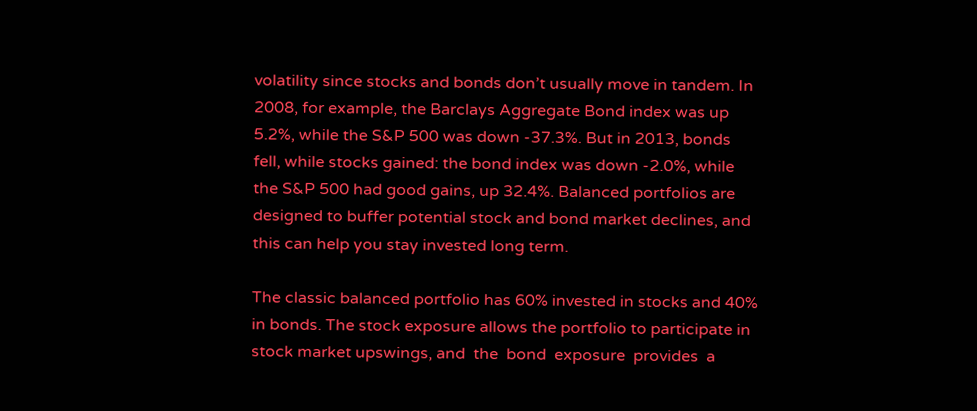volatility since stocks and bonds don’t usually move in tandem. In 2008, for example, the Barclays Aggregate Bond index was up 5.2%, while the S&P 500 was down -37.3%. But in 2013, bonds fell, while stocks gained: the bond index was down -2.0%, while the S&P 500 had good gains, up 32.4%. Balanced portfolios are designed to buffer potential stock and bond market declines, and this can help you stay invested long term.

The classic balanced portfolio has 60% invested in stocks and 40% in bonds. The stock exposure allows the portfolio to participate in stock market upswings, and  the  bond  exposure  provides  a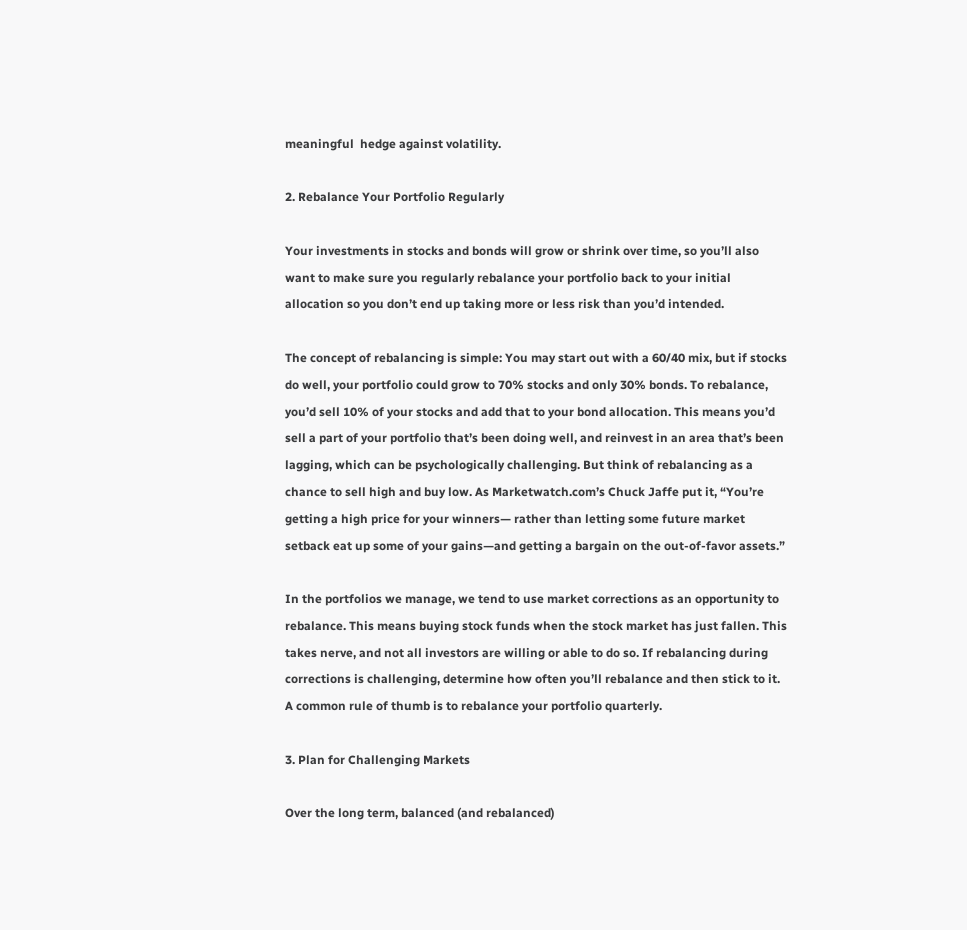meaningful  hedge against volatility.

2. Rebalance Your Portfolio Regularly

Your investments in stocks and bonds will grow or shrink over time, so you’ll also want to make sure you regularly rebalance your portfolio back to your initial allocation so you don’t end up taking more or less risk than you’d intended.

The concept of rebalancing is simple: You may start out with a 60/40 mix, but if stocks do well, your portfolio could grow to 70% stocks and only 30% bonds. To rebalance, you’d sell 10% of your stocks and add that to your bond allocation. This means you’d sell a part of your portfolio that’s been doing well, and reinvest in an area that’s been lagging, which can be psychologically challenging. But think of rebalancing as a chance to sell high and buy low. As Marketwatch.com’s Chuck Jaffe put it, “You’re getting a high price for your winners— rather than letting some future market setback eat up some of your gains—and getting a bargain on the out-of-favor assets.”

In the portfolios we manage, we tend to use market corrections as an opportunity to rebalance. This means buying stock funds when the stock market has just fallen. This takes nerve, and not all investors are willing or able to do so. If rebalancing during corrections is challenging, determine how often you’ll rebalance and then stick to it. A common rule of thumb is to rebalance your portfolio quarterly.

3. Plan for Challenging Markets

Over the long term, balanced (and rebalanced)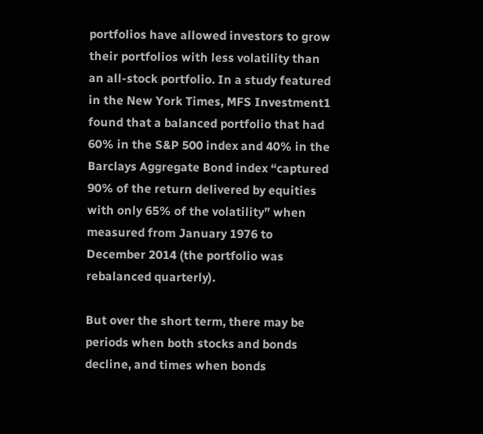portfolios have allowed investors to grow their portfolios with less volatility than an all-stock portfolio. In a study featured in the New York Times, MFS Investment1 found that a balanced portfolio that had 60% in the S&P 500 index and 40% in the Barclays Aggregate Bond index “captured 90% of the return delivered by equities with only 65% of the volatility” when measured from January 1976 to December 2014 (the portfolio was rebalanced quarterly).

But over the short term, there may be periods when both stocks and bonds decline, and times when bonds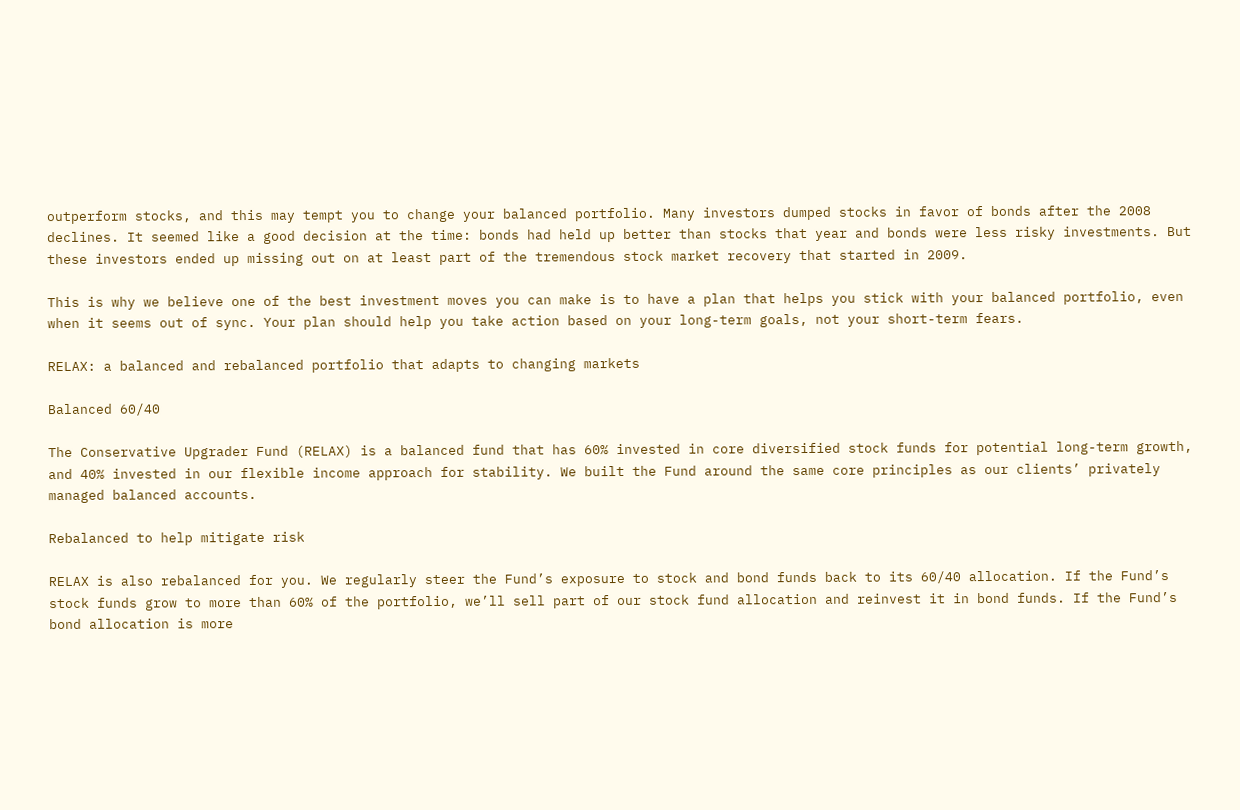outperform stocks, and this may tempt you to change your balanced portfolio. Many investors dumped stocks in favor of bonds after the 2008 declines. It seemed like a good decision at the time: bonds had held up better than stocks that year and bonds were less risky investments. But these investors ended up missing out on at least part of the tremendous stock market recovery that started in 2009.

This is why we believe one of the best investment moves you can make is to have a plan that helps you stick with your balanced portfolio, even when it seems out of sync. Your plan should help you take action based on your long-term goals, not your short-term fears.

RELAX: a balanced and rebalanced portfolio that adapts to changing markets

Balanced 60/40

The Conservative Upgrader Fund (RELAX) is a balanced fund that has 60% invested in core diversified stock funds for potential long-term growth, and 40% invested in our flexible income approach for stability. We built the Fund around the same core principles as our clients’ privately managed balanced accounts.

Rebalanced to help mitigate risk

RELAX is also rebalanced for you. We regularly steer the Fund’s exposure to stock and bond funds back to its 60/40 allocation. If the Fund’s stock funds grow to more than 60% of the portfolio, we’ll sell part of our stock fund allocation and reinvest it in bond funds. If the Fund’s bond allocation is more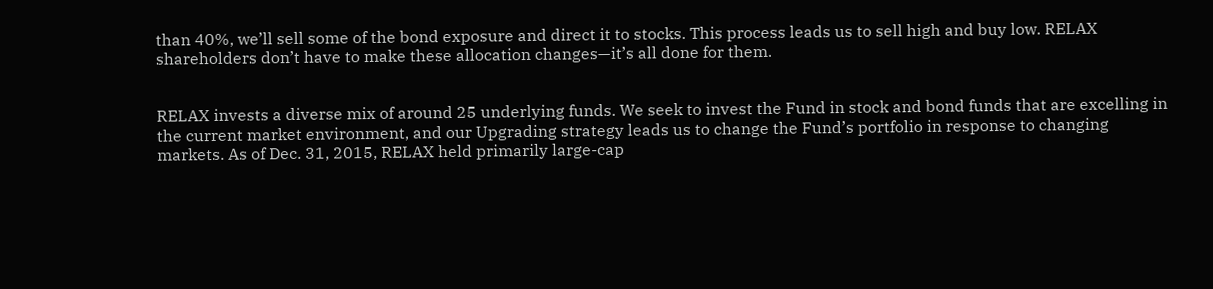than 40%, we’ll sell some of the bond exposure and direct it to stocks. This process leads us to sell high and buy low. RELAX shareholders don’t have to make these allocation changes—it’s all done for them.


RELAX invests a diverse mix of around 25 underlying funds. We seek to invest the Fund in stock and bond funds that are excelling in the current market environment, and our Upgrading strategy leads us to change the Fund’s portfolio in response to changing markets. As of Dec. 31, 2015, RELAX held primarily large-cap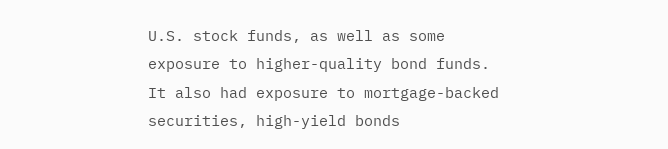U.S. stock funds, as well as some exposure to higher-quality bond funds. It also had exposure to mortgage-backed securities, high-yield bonds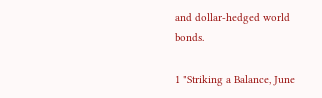and dollar-hedged world bonds.

1 "Striking a Balance, June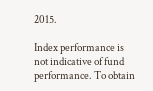2015.

Index performance is not indicative of fund performance. To obtain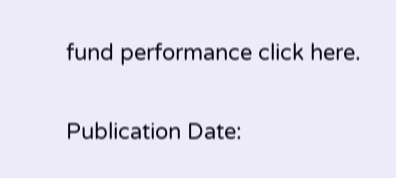fund performance click here.

Publication Date: